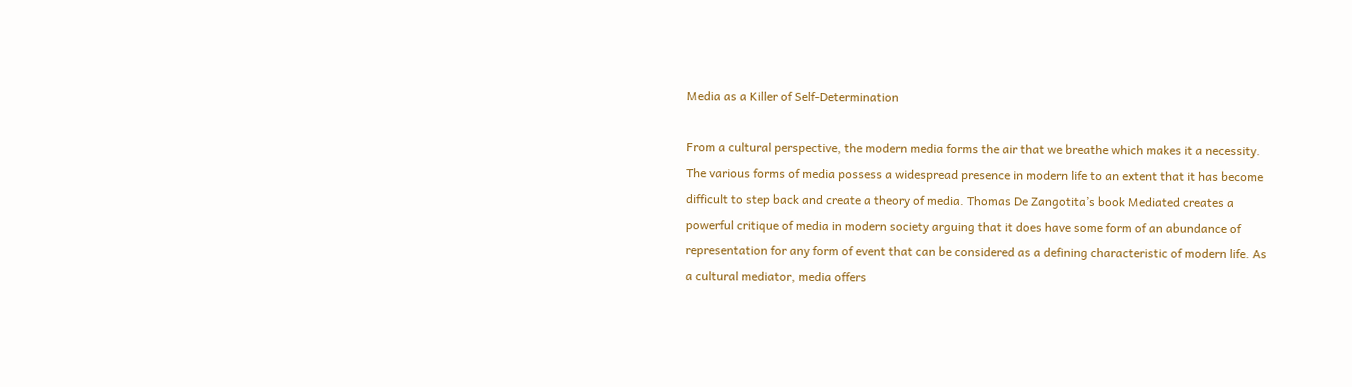Media as a Killer of Self-Determination

From a cultural perspective, the modern media forms the air that we breathe which makes it a necessity. The various forms of media possess a widespread presence in modern life to an extent that it has become difficult to step back and create a theory of media. Thomas De Zangotita’s book Mediated creates a powerful critique of media in modern society arguing that it does have some form of an abundance of representation for any form of event that can be considered as a defining characteristic of modern life. As a cultural mediator, media offers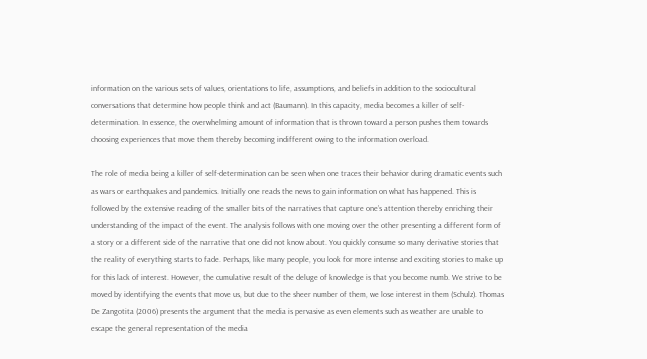information on the various sets of values, orientations to life, assumptions, and beliefs in addition to the sociocultural conversations that determine how people think and act (Baumann). In this capacity, media becomes a killer of self-determination. In essence, the overwhelming amount of information that is thrown toward a person pushes them towards choosing experiences that move them thereby becoming indifferent owing to the information overload.

The role of media being a killer of self-determination can be seen when one traces their behavior during dramatic events such as wars or earthquakes and pandemics. Initially one reads the news to gain information on what has happened. This is followed by the extensive reading of the smaller bits of the narratives that capture one’s attention thereby enriching their understanding of the impact of the event. The analysis follows with one moving over the other presenting a different form of a story or a different side of the narrative that one did not know about. You quickly consume so many derivative stories that the reality of everything starts to fade. Perhaps, like many people, you look for more intense and exciting stories to make up for this lack of interest. However, the cumulative result of the deluge of knowledge is that you become numb. We strive to be moved by identifying the events that move us, but due to the sheer number of them, we lose interest in them (Schulz). Thomas De Zangotita (2006) presents the argument that the media is pervasive as even elements such as weather are unable to escape the general representation of the media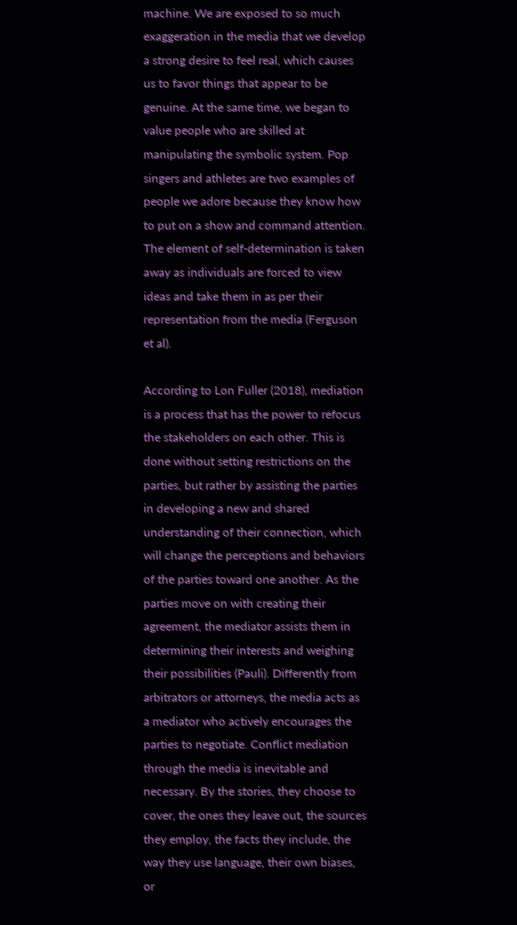machine. We are exposed to so much exaggeration in the media that we develop a strong desire to feel real, which causes us to favor things that appear to be genuine. At the same time, we began to value people who are skilled at manipulating the symbolic system. Pop singers and athletes are two examples of people we adore because they know how to put on a show and command attention. The element of self-determination is taken away as individuals are forced to view ideas and take them in as per their representation from the media (Ferguson et al).

According to Lon Fuller (2018), mediation is a process that has the power to refocus the stakeholders on each other. This is done without setting restrictions on the parties, but rather by assisting the parties in developing a new and shared understanding of their connection, which will change the perceptions and behaviors of the parties toward one another. As the parties move on with creating their agreement, the mediator assists them in determining their interests and weighing their possibilities (Pauli). Differently from arbitrators or attorneys, the media acts as a mediator who actively encourages the parties to negotiate. Conflict mediation through the media is inevitable and necessary. By the stories, they choose to cover, the ones they leave out, the sources they employ, the facts they include, the way they use language, their own biases, or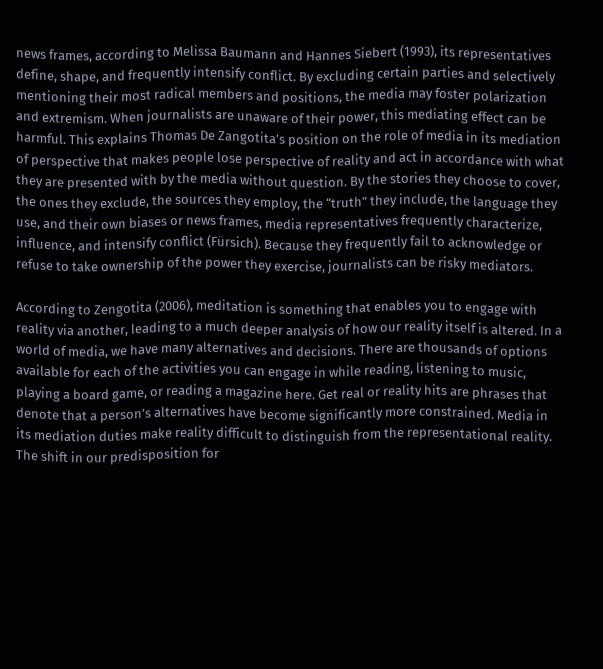news frames, according to Melissa Baumann and Hannes Siebert (1993), its representatives define, shape, and frequently intensify conflict. By excluding certain parties and selectively mentioning their most radical members and positions, the media may foster polarization and extremism. When journalists are unaware of their power, this mediating effect can be harmful. This explains Thomas De Zangotita’s position on the role of media in its mediation of perspective that makes people lose perspective of reality and act in accordance with what they are presented with by the media without question. By the stories they choose to cover, the ones they exclude, the sources they employ, the “truth” they include, the language they use, and their own biases or news frames, media representatives frequently characterize, influence, and intensify conflict (Fürsich). Because they frequently fail to acknowledge or refuse to take ownership of the power they exercise, journalists can be risky mediators.

According to Zengotita (2006), meditation is something that enables you to engage with reality via another, leading to a much deeper analysis of how our reality itself is altered. In a world of media, we have many alternatives and decisions. There are thousands of options available for each of the activities you can engage in while reading, listening to music, playing a board game, or reading a magazine here. Get real or reality hits are phrases that denote that a person’s alternatives have become significantly more constrained. Media in its mediation duties make reality difficult to distinguish from the representational reality. The shift in our predisposition for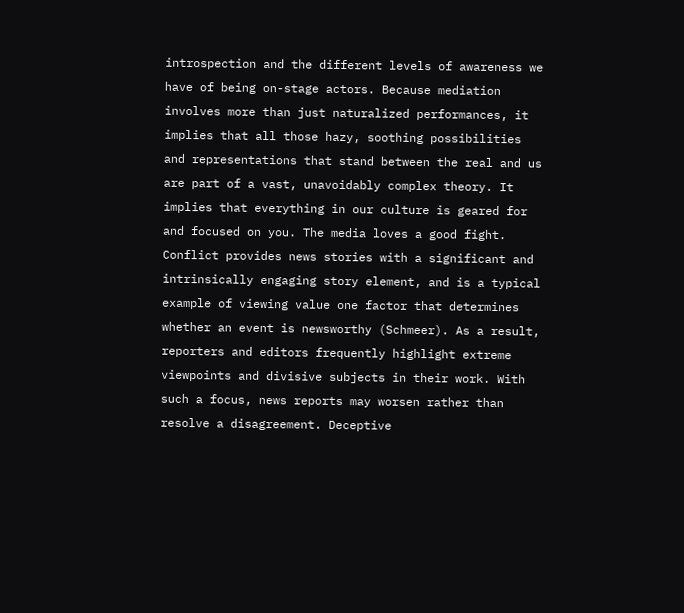introspection and the different levels of awareness we have of being on-stage actors. Because mediation involves more than just naturalized performances, it implies that all those hazy, soothing possibilities and representations that stand between the real and us are part of a vast, unavoidably complex theory. It implies that everything in our culture is geared for and focused on you. The media loves a good fight. Conflict provides news stories with a significant and intrinsically engaging story element, and is a typical example of viewing value one factor that determines whether an event is newsworthy (Schmeer). As a result, reporters and editors frequently highlight extreme viewpoints and divisive subjects in their work. With such a focus, news reports may worsen rather than resolve a disagreement. Deceptive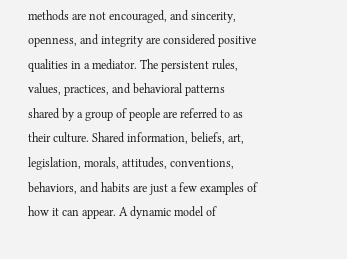methods are not encouraged, and sincerity, openness, and integrity are considered positive qualities in a mediator. The persistent rules, values, practices, and behavioral patterns shared by a group of people are referred to as their culture. Shared information, beliefs, art, legislation, morals, attitudes, conventions, behaviors, and habits are just a few examples of how it can appear. A dynamic model of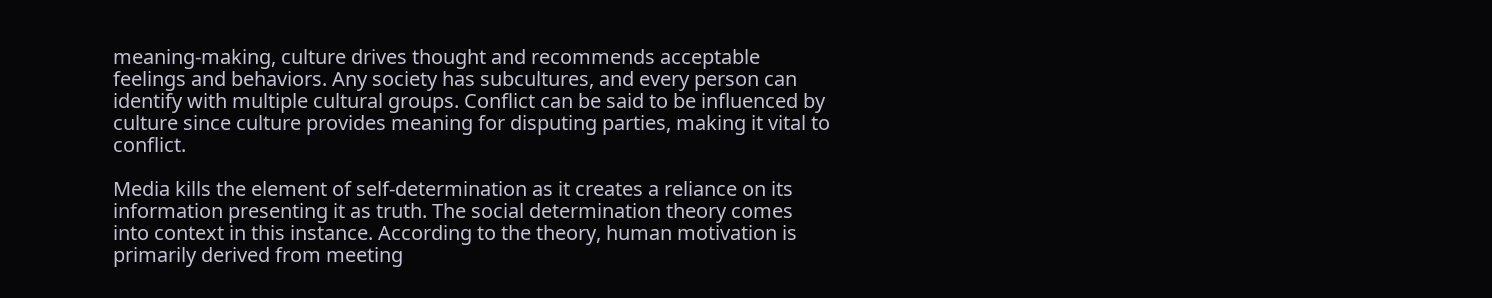meaning-making, culture drives thought and recommends acceptable feelings and behaviors. Any society has subcultures, and every person can identify with multiple cultural groups. Conflict can be said to be influenced by culture since culture provides meaning for disputing parties, making it vital to conflict.

Media kills the element of self-determination as it creates a reliance on its information presenting it as truth. The social determination theory comes into context in this instance. According to the theory, human motivation is primarily derived from meeting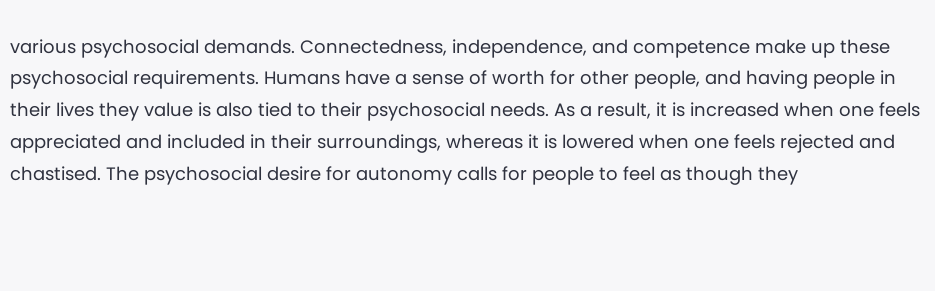various psychosocial demands. Connectedness, independence, and competence make up these psychosocial requirements. Humans have a sense of worth for other people, and having people in their lives they value is also tied to their psychosocial needs. As a result, it is increased when one feels appreciated and included in their surroundings, whereas it is lowered when one feels rejected and chastised. The psychosocial desire for autonomy calls for people to feel as though they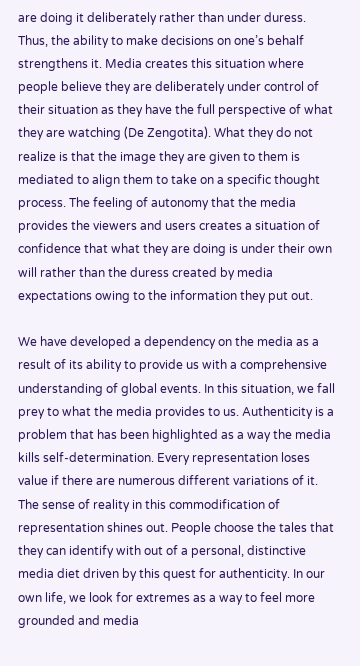are doing it deliberately rather than under duress. Thus, the ability to make decisions on one’s behalf strengthens it. Media creates this situation where people believe they are deliberately under control of their situation as they have the full perspective of what they are watching (De Zengotita). What they do not realize is that the image they are given to them is mediated to align them to take on a specific thought process. The feeling of autonomy that the media provides the viewers and users creates a situation of confidence that what they are doing is under their own will rather than the duress created by media expectations owing to the information they put out.

We have developed a dependency on the media as a result of its ability to provide us with a comprehensive understanding of global events. In this situation, we fall prey to what the media provides to us. Authenticity is a problem that has been highlighted as a way the media kills self-determination. Every representation loses value if there are numerous different variations of it. The sense of reality in this commodification of representation shines out. People choose the tales that they can identify with out of a personal, distinctive media diet driven by this quest for authenticity. In our own life, we look for extremes as a way to feel more grounded and media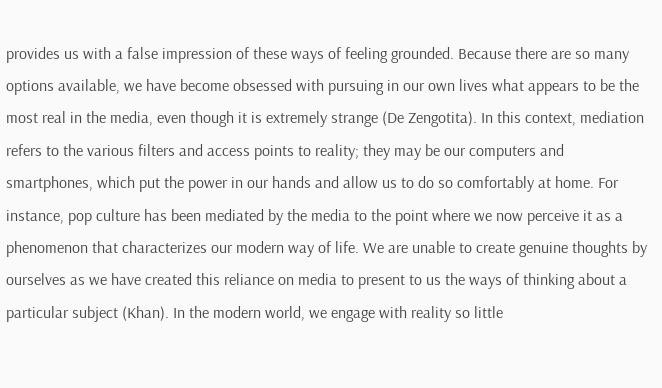provides us with a false impression of these ways of feeling grounded. Because there are so many options available, we have become obsessed with pursuing in our own lives what appears to be the most real in the media, even though it is extremely strange (De Zengotita). In this context, mediation refers to the various filters and access points to reality; they may be our computers and smartphones, which put the power in our hands and allow us to do so comfortably at home. For instance, pop culture has been mediated by the media to the point where we now perceive it as a phenomenon that characterizes our modern way of life. We are unable to create genuine thoughts by ourselves as we have created this reliance on media to present to us the ways of thinking about a particular subject (Khan). In the modern world, we engage with reality so little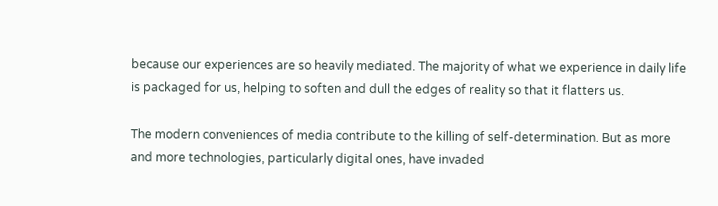because our experiences are so heavily mediated. The majority of what we experience in daily life is packaged for us, helping to soften and dull the edges of reality so that it flatters us.

The modern conveniences of media contribute to the killing of self-determination. But as more and more technologies, particularly digital ones, have invaded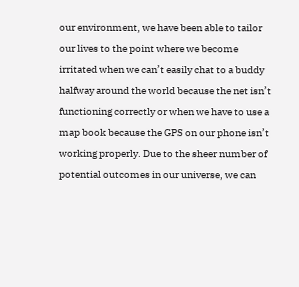our environment, we have been able to tailor our lives to the point where we become irritated when we can’t easily chat to a buddy halfway around the world because the net isn’t functioning correctly or when we have to use a map book because the GPS on our phone isn’t working properly. Due to the sheer number of potential outcomes in our universe, we can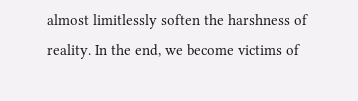almost limitlessly soften the harshness of reality. In the end, we become victims of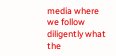media where we follow diligently what the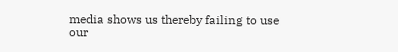media shows us thereby failing to use our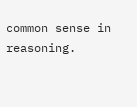common sense in reasoning.